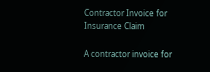Contractor Invoice for Insurance Claim

A contractor invoice for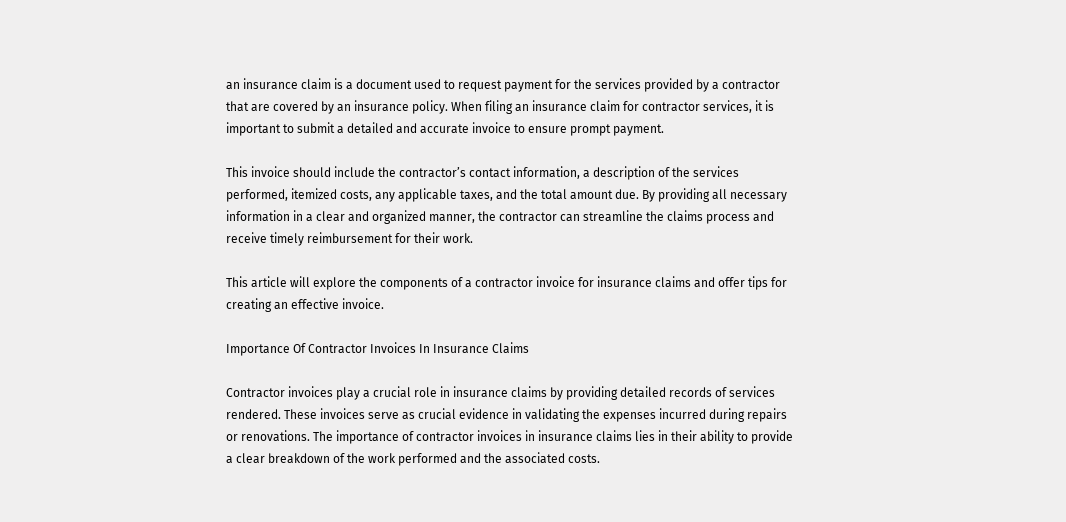an insurance claim is a document used to request payment for the services provided by a contractor that are covered by an insurance policy. When filing an insurance claim for contractor services, it is important to submit a detailed and accurate invoice to ensure prompt payment.

This invoice should include the contractor’s contact information, a description of the services performed, itemized costs, any applicable taxes, and the total amount due. By providing all necessary information in a clear and organized manner, the contractor can streamline the claims process and receive timely reimbursement for their work.

This article will explore the components of a contractor invoice for insurance claims and offer tips for creating an effective invoice.

Importance Of Contractor Invoices In Insurance Claims

Contractor invoices play a crucial role in insurance claims by providing detailed records of services rendered. These invoices serve as crucial evidence in validating the expenses incurred during repairs or renovations. The importance of contractor invoices in insurance claims lies in their ability to provide a clear breakdown of the work performed and the associated costs.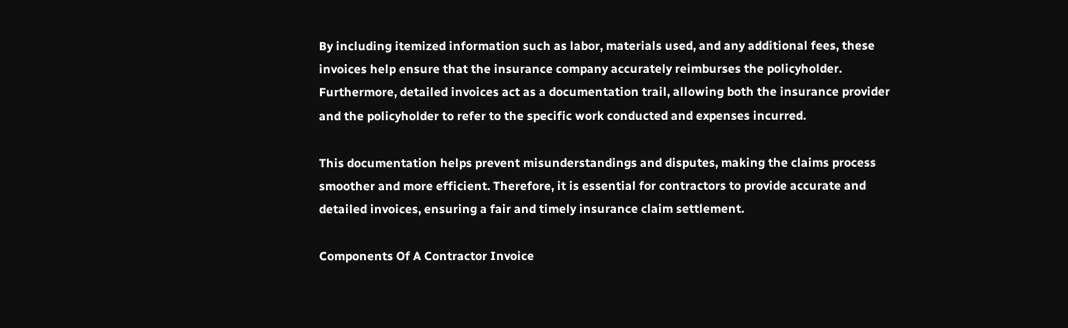By including itemized information such as labor, materials used, and any additional fees, these invoices help ensure that the insurance company accurately reimburses the policyholder. Furthermore, detailed invoices act as a documentation trail, allowing both the insurance provider and the policyholder to refer to the specific work conducted and expenses incurred.

This documentation helps prevent misunderstandings and disputes, making the claims process smoother and more efficient. Therefore, it is essential for contractors to provide accurate and detailed invoices, ensuring a fair and timely insurance claim settlement.

Components Of A Contractor Invoice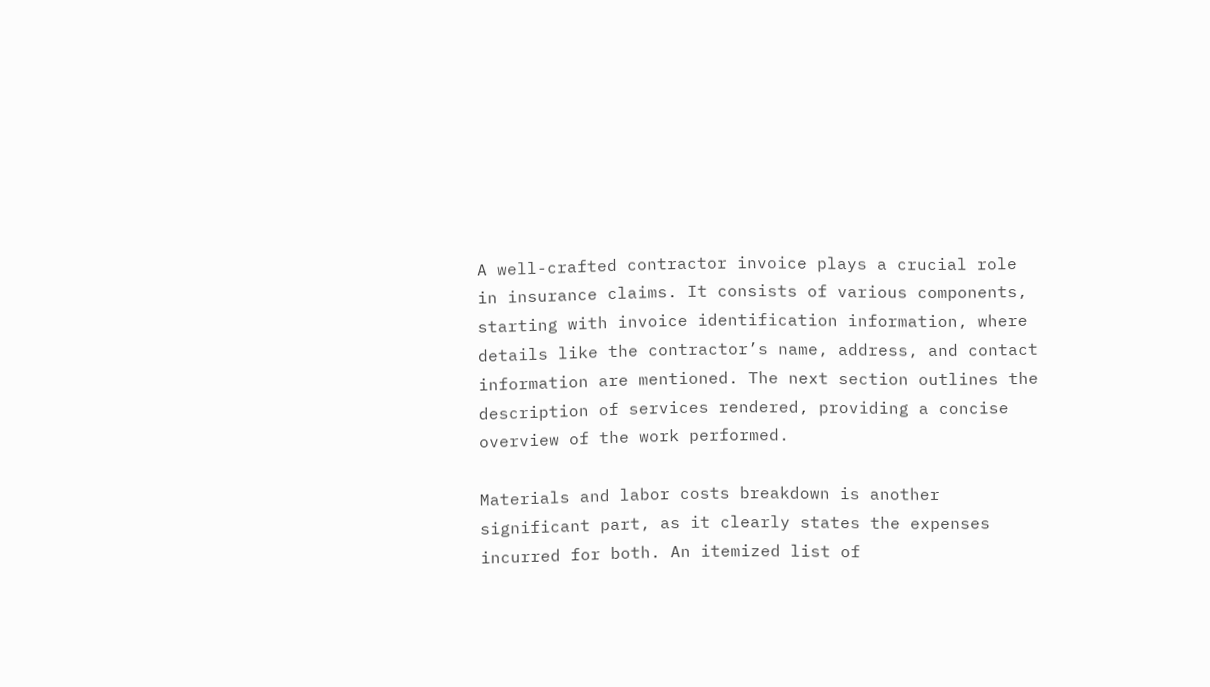A well-crafted contractor invoice plays a crucial role in insurance claims. It consists of various components, starting with invoice identification information, where details like the contractor’s name, address, and contact information are mentioned. The next section outlines the description of services rendered, providing a concise overview of the work performed.

Materials and labor costs breakdown is another significant part, as it clearly states the expenses incurred for both. An itemized list of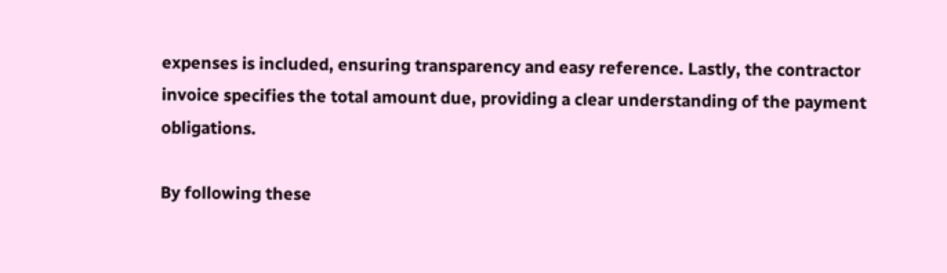expenses is included, ensuring transparency and easy reference. Lastly, the contractor invoice specifies the total amount due, providing a clear understanding of the payment obligations.

By following these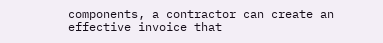components, a contractor can create an effective invoice that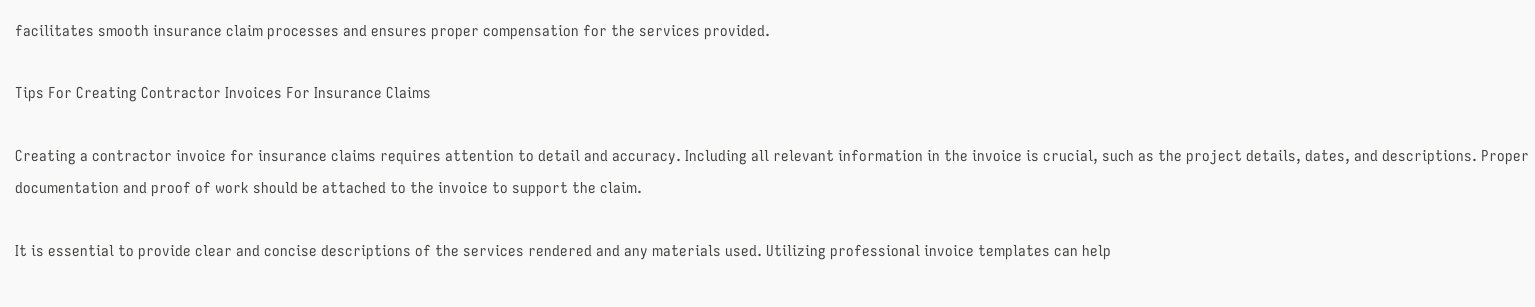facilitates smooth insurance claim processes and ensures proper compensation for the services provided.

Tips For Creating Contractor Invoices For Insurance Claims

Creating a contractor invoice for insurance claims requires attention to detail and accuracy. Including all relevant information in the invoice is crucial, such as the project details, dates, and descriptions. Proper documentation and proof of work should be attached to the invoice to support the claim.

It is essential to provide clear and concise descriptions of the services rendered and any materials used. Utilizing professional invoice templates can help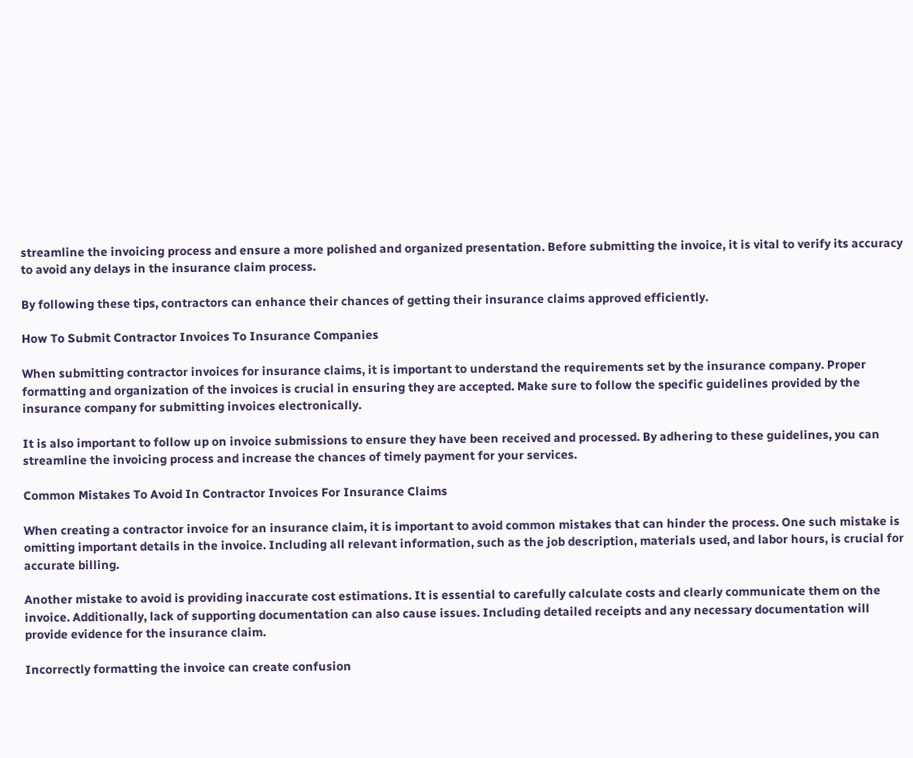streamline the invoicing process and ensure a more polished and organized presentation. Before submitting the invoice, it is vital to verify its accuracy to avoid any delays in the insurance claim process.

By following these tips, contractors can enhance their chances of getting their insurance claims approved efficiently.

How To Submit Contractor Invoices To Insurance Companies

When submitting contractor invoices for insurance claims, it is important to understand the requirements set by the insurance company. Proper formatting and organization of the invoices is crucial in ensuring they are accepted. Make sure to follow the specific guidelines provided by the insurance company for submitting invoices electronically.

It is also important to follow up on invoice submissions to ensure they have been received and processed. By adhering to these guidelines, you can streamline the invoicing process and increase the chances of timely payment for your services.

Common Mistakes To Avoid In Contractor Invoices For Insurance Claims

When creating a contractor invoice for an insurance claim, it is important to avoid common mistakes that can hinder the process. One such mistake is omitting important details in the invoice. Including all relevant information, such as the job description, materials used, and labor hours, is crucial for accurate billing.

Another mistake to avoid is providing inaccurate cost estimations. It is essential to carefully calculate costs and clearly communicate them on the invoice. Additionally, lack of supporting documentation can also cause issues. Including detailed receipts and any necessary documentation will provide evidence for the insurance claim.

Incorrectly formatting the invoice can create confusion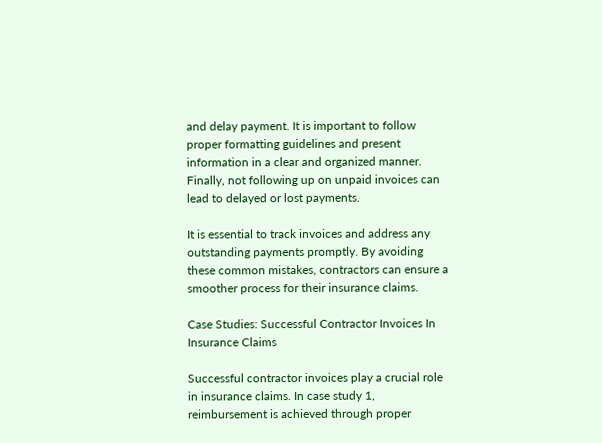and delay payment. It is important to follow proper formatting guidelines and present information in a clear and organized manner. Finally, not following up on unpaid invoices can lead to delayed or lost payments.

It is essential to track invoices and address any outstanding payments promptly. By avoiding these common mistakes, contractors can ensure a smoother process for their insurance claims.

Case Studies: Successful Contractor Invoices In Insurance Claims

Successful contractor invoices play a crucial role in insurance claims. In case study 1, reimbursement is achieved through proper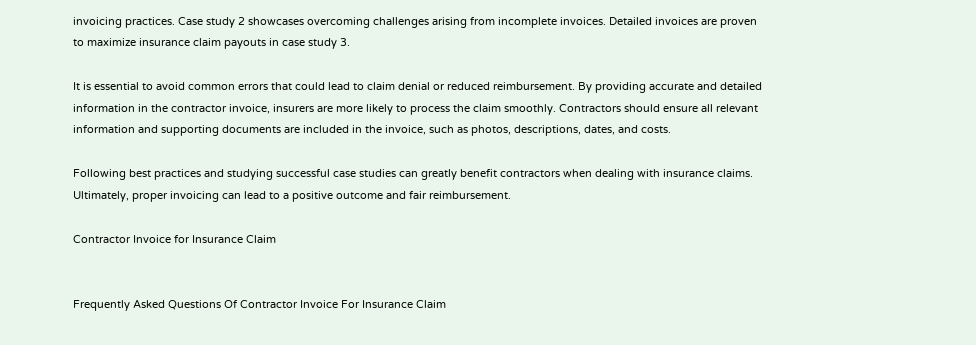invoicing practices. Case study 2 showcases overcoming challenges arising from incomplete invoices. Detailed invoices are proven to maximize insurance claim payouts in case study 3.

It is essential to avoid common errors that could lead to claim denial or reduced reimbursement. By providing accurate and detailed information in the contractor invoice, insurers are more likely to process the claim smoothly. Contractors should ensure all relevant information and supporting documents are included in the invoice, such as photos, descriptions, dates, and costs.

Following best practices and studying successful case studies can greatly benefit contractors when dealing with insurance claims. Ultimately, proper invoicing can lead to a positive outcome and fair reimbursement.

Contractor Invoice for Insurance Claim


Frequently Asked Questions Of Contractor Invoice For Insurance Claim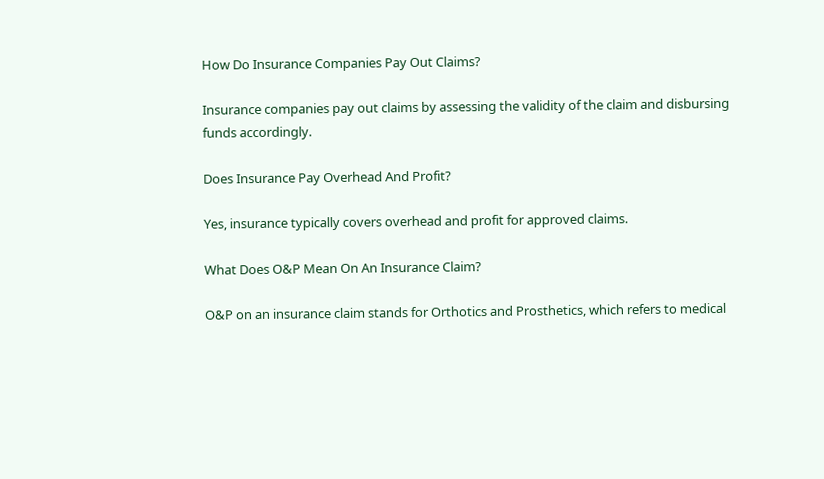How Do Insurance Companies Pay Out Claims?

Insurance companies pay out claims by assessing the validity of the claim and disbursing funds accordingly.

Does Insurance Pay Overhead And Profit?

Yes, insurance typically covers overhead and profit for approved claims.

What Does O&P Mean On An Insurance Claim?

O&P on an insurance claim stands for Orthotics and Prosthetics, which refers to medical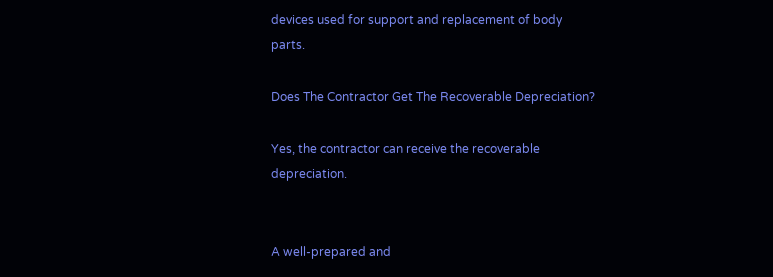devices used for support and replacement of body parts.

Does The Contractor Get The Recoverable Depreciation?

Yes, the contractor can receive the recoverable depreciation.


A well-prepared and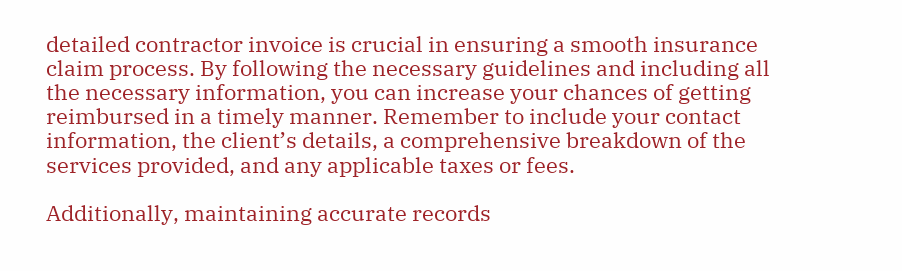detailed contractor invoice is crucial in ensuring a smooth insurance claim process. By following the necessary guidelines and including all the necessary information, you can increase your chances of getting reimbursed in a timely manner. Remember to include your contact information, the client’s details, a comprehensive breakdown of the services provided, and any applicable taxes or fees.

Additionally, maintaining accurate records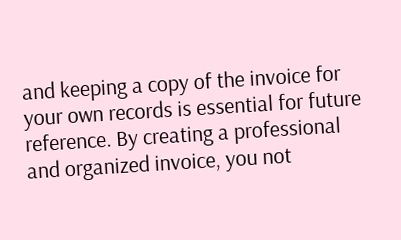and keeping a copy of the invoice for your own records is essential for future reference. By creating a professional and organized invoice, you not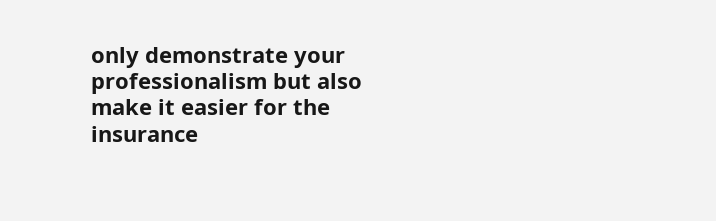only demonstrate your professionalism but also make it easier for the insurance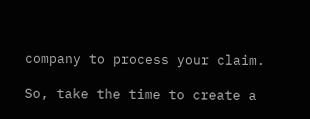company to process your claim.

So, take the time to create a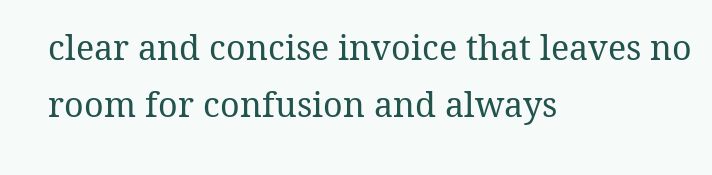clear and concise invoice that leaves no room for confusion and always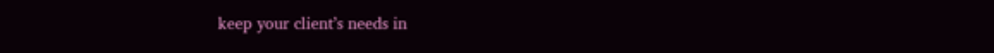keep your client’s needs in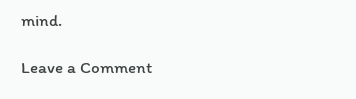mind.

Leave a Comment